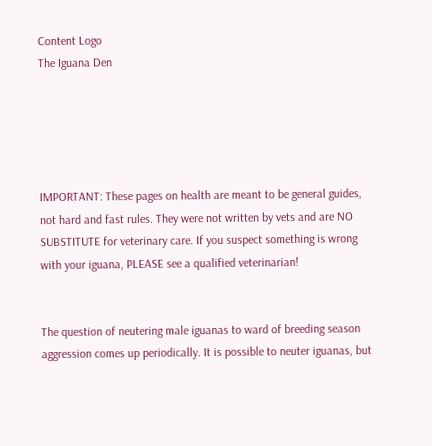Content Logo
The Iguana Den





IMPORTANT: These pages on health are meant to be general guides, not hard and fast rules. They were not written by vets and are NO SUBSTITUTE for veterinary care. If you suspect something is wrong with your iguana, PLEASE see a qualified veterinarian!


The question of neutering male iguanas to ward of breeding season aggression comes up periodically. It is possible to neuter iguanas, but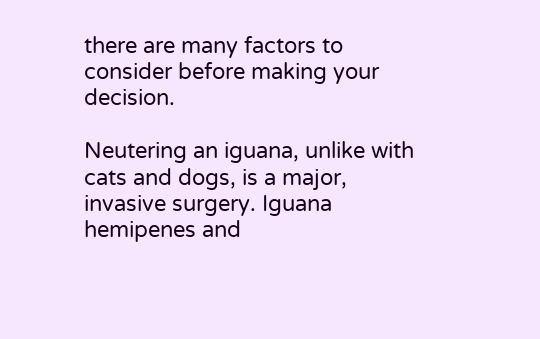there are many factors to consider before making your decision.

Neutering an iguana, unlike with cats and dogs, is a major, invasive surgery. Iguana hemipenes and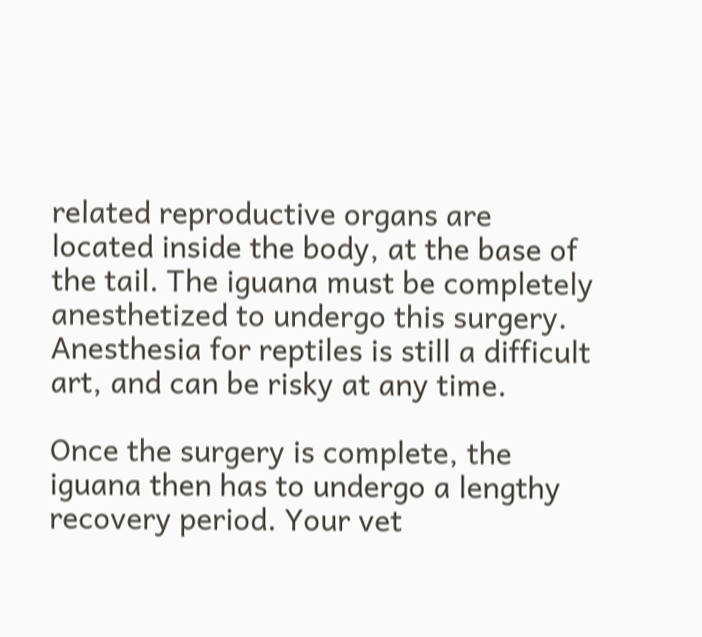related reproductive organs are located inside the body, at the base of the tail. The iguana must be completely anesthetized to undergo this surgery. Anesthesia for reptiles is still a difficult art, and can be risky at any time.

Once the surgery is complete, the iguana then has to undergo a lengthy recovery period. Your vet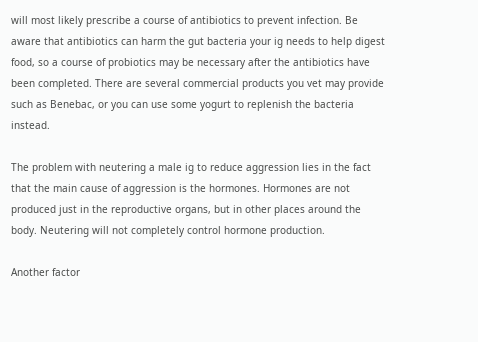will most likely prescribe a course of antibiotics to prevent infection. Be aware that antibiotics can harm the gut bacteria your ig needs to help digest food, so a course of probiotics may be necessary after the antibiotics have been completed. There are several commercial products you vet may provide such as Benebac, or you can use some yogurt to replenish the bacteria instead.

The problem with neutering a male ig to reduce aggression lies in the fact that the main cause of aggression is the hormones. Hormones are not produced just in the reproductive organs, but in other places around the body. Neutering will not completely control hormone production.

Another factor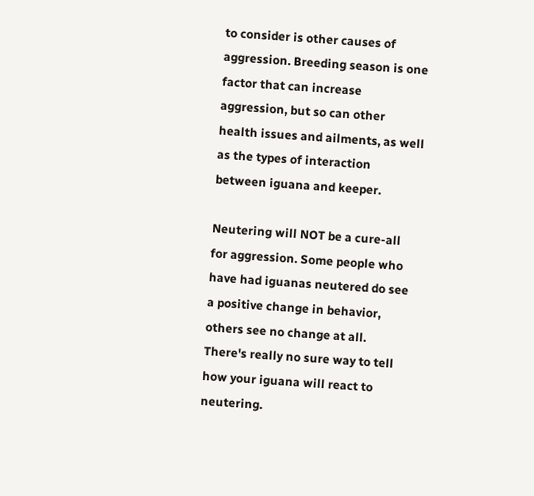to consider is other causes of aggression. Breeding season is one factor that can increase aggression, but so can other health issues and ailments, as well as the types of interaction between iguana and keeper.

Neutering will NOT be a cure-all for aggression. Some people who have had iguanas neutered do see a positive change in behavior, others see no change at all. There's really no sure way to tell how your iguana will react to neutering.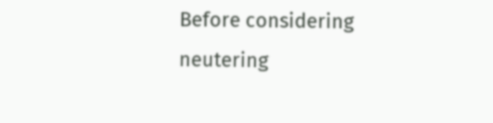Before considering neutering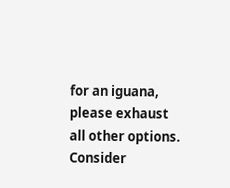for an iguana, please exhaust all other options. Consider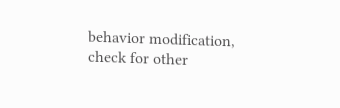behavior modification, check for other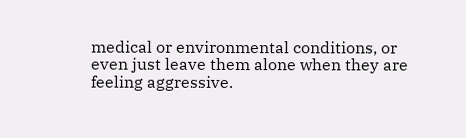medical or environmental conditions, or even just leave them alone when they are feeling aggressive.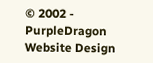© 2002 - PurpleDragon Website Design